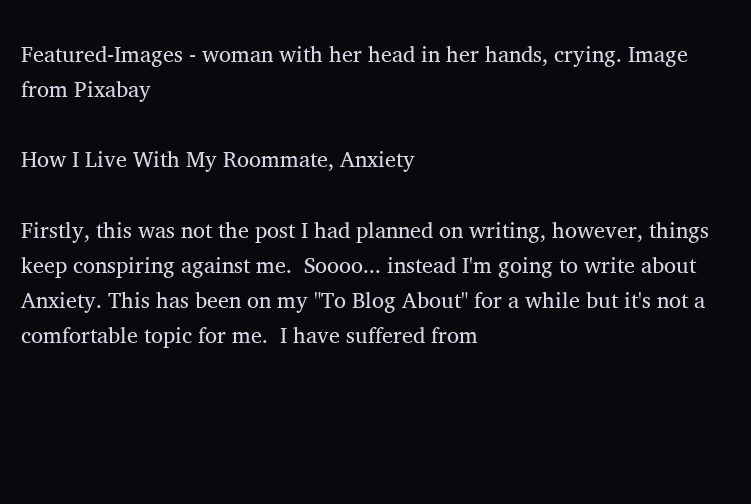Featured-Images - woman with her head in her hands, crying. Image from Pixabay

How I Live With My Roommate, Anxiety

Firstly, this was not the post I had planned on writing, however, things keep conspiring against me.  Soooo... instead I'm going to write about Anxiety. This has been on my "To Blog About" for a while but it's not a comfortable topic for me.  I have suffered from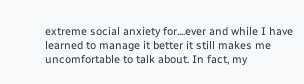extreme social anxiety for....ever and while I have learned to manage it better it still makes me uncomfortable to talk about. In fact, my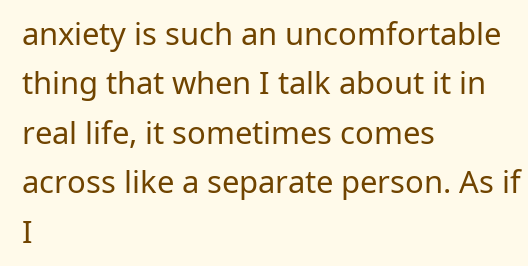anxiety is such an uncomfortable thing that when I talk about it in real life, it sometimes comes across like a separate person. As if I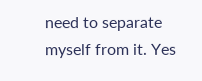need to separate myself from it. Yes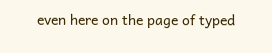even here on the page of typed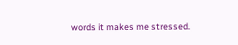words it makes me stressed.